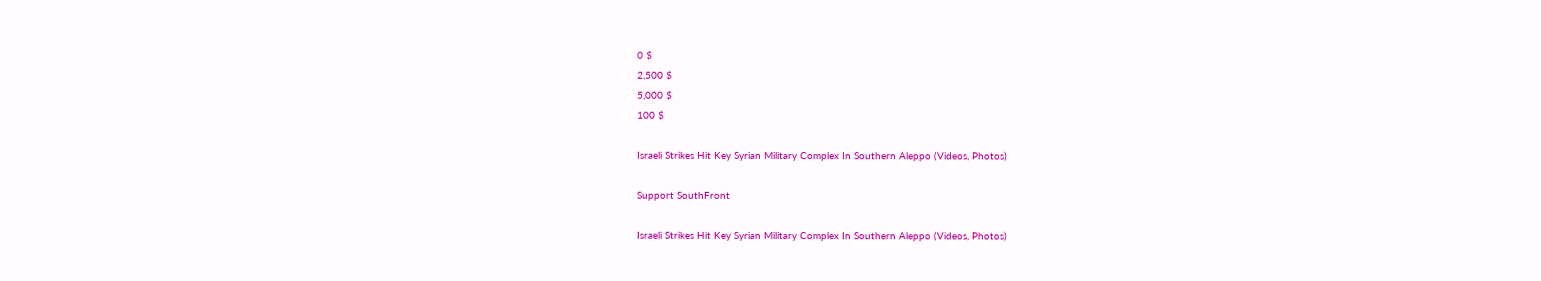0 $
2,500 $
5,000 $
100 $

Israeli Strikes Hit Key Syrian Military Complex In Southern Aleppo (Videos, Photos)

Support SouthFront

Israeli Strikes Hit Key Syrian Military Complex In Southern Aleppo (Videos, Photos)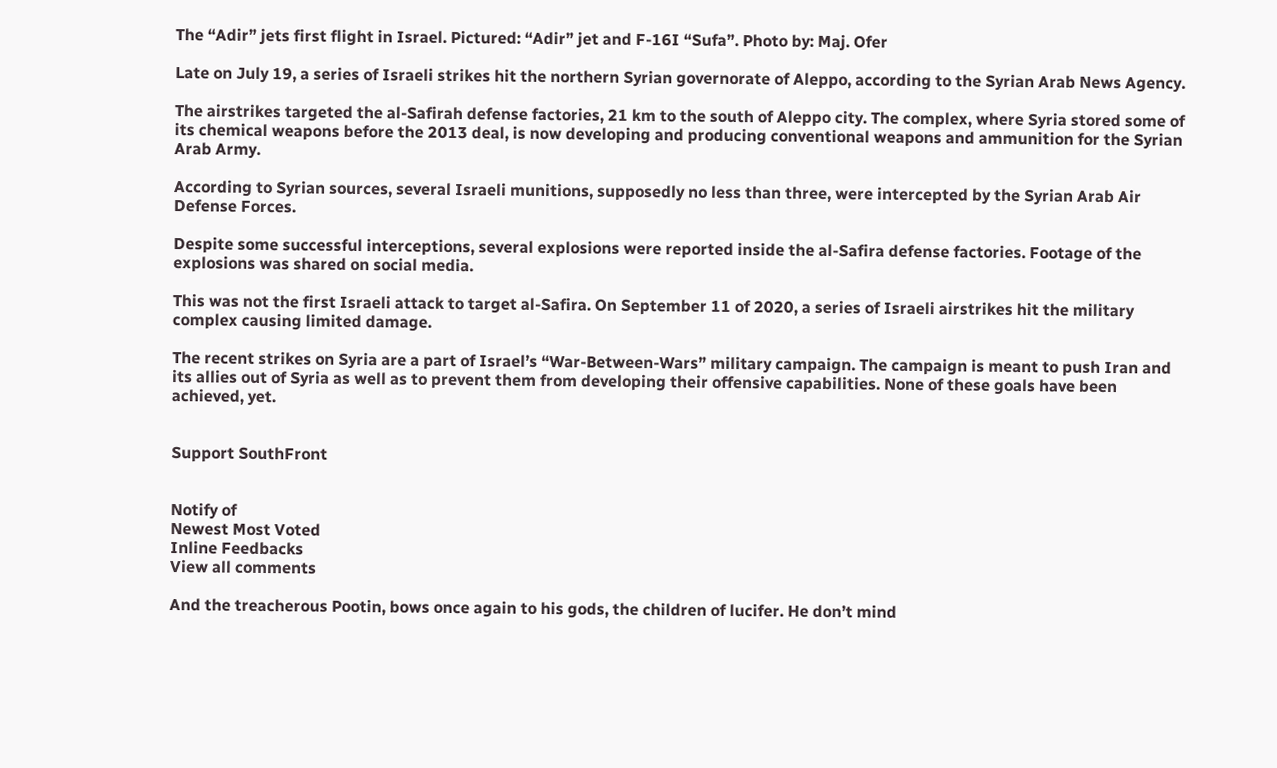The “Adir” jets first flight in Israel. Pictured: “Adir” jet and F-16I “Sufa”. Photo by: Maj. Ofer

Late on July 19, a series of Israeli strikes hit the northern Syrian governorate of Aleppo, according to the Syrian Arab News Agency.

The airstrikes targeted the al-Safirah defense factories, 21 km to the south of Aleppo city. The complex, where Syria stored some of its chemical weapons before the 2013 deal, is now developing and producing conventional weapons and ammunition for the Syrian Arab Army.

According to Syrian sources, several Israeli munitions, supposedly no less than three, were intercepted by the Syrian Arab Air Defense Forces.

Despite some successful interceptions, several explosions were reported inside the al-Safira defense factories. Footage of the explosions was shared on social media.

This was not the first Israeli attack to target al-Safira. On September 11 of 2020, a series of Israeli airstrikes hit the military complex causing limited damage.

The recent strikes on Syria are a part of Israel’s “War-Between-Wars” military campaign. The campaign is meant to push Iran and its allies out of Syria as well as to prevent them from developing their offensive capabilities. None of these goals have been achieved, yet.


Support SouthFront


Notify of
Newest Most Voted
Inline Feedbacks
View all comments

And the treacherous Pootin, bows once again to his gods, the children of lucifer. He don’t mind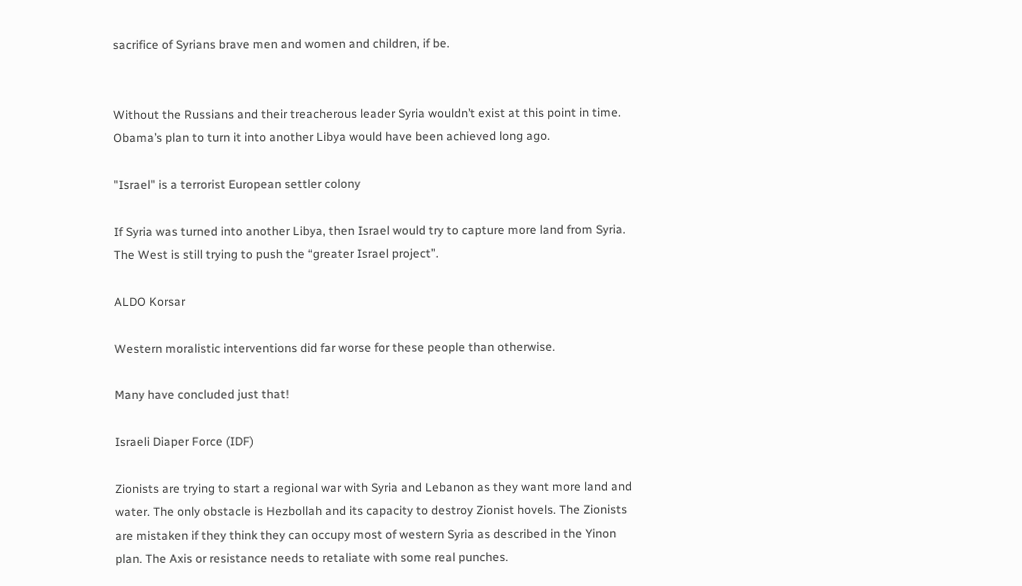sacrifice of Syrians brave men and women and children, if be.


Without the Russians and their treacherous leader Syria wouldn’t exist at this point in time. Obama’s plan to turn it into another Libya would have been achieved long ago.

"Israel" is a terrorist European settler colony

If Syria was turned into another Libya, then Israel would try to capture more land from Syria. The West is still trying to push the “greater Israel project”.

ALDO Korsar

Western moralistic interventions did far worse for these people than otherwise.

Many have concluded just that!

Israeli Diaper Force (IDF)

Zionists are trying to start a regional war with Syria and Lebanon as they want more land and water. The only obstacle is Hezbollah and its capacity to destroy Zionist hovels. The Zionists are mistaken if they think they can occupy most of western Syria as described in the Yinon plan. The Axis or resistance needs to retaliate with some real punches.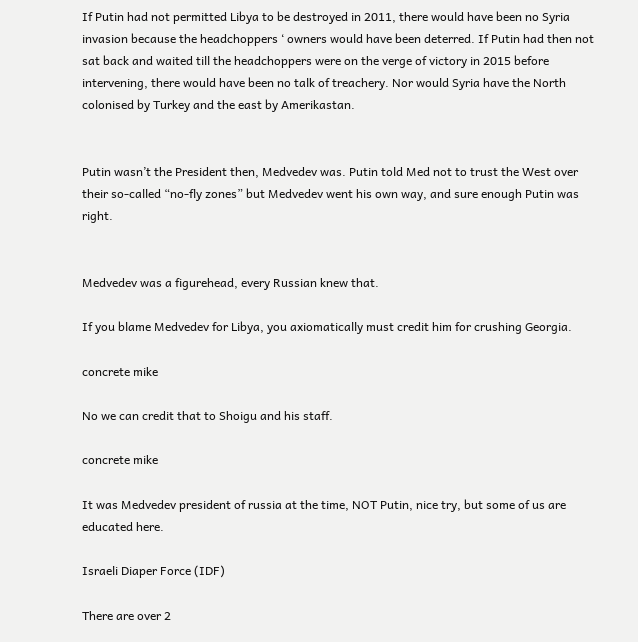If Putin had not permitted Libya to be destroyed in 2011, there would have been no Syria invasion because the headchoppers ‘ owners would have been deterred. If Putin had then not sat back and waited till the headchoppers were on the verge of victory in 2015 before intervening, there would have been no talk of treachery. Nor would Syria have the North colonised by Turkey and the east by Amerikastan.


Putin wasn’t the President then, Medvedev was. Putin told Med not to trust the West over their so-called “no-fly zones” but Medvedev went his own way, and sure enough Putin was right.


Medvedev was a figurehead, every Russian knew that.

If you blame Medvedev for Libya, you axiomatically must credit him for crushing Georgia.

concrete mike

No we can credit that to Shoigu and his staff.

concrete mike

It was Medvedev president of russia at the time, NOT Putin, nice try, but some of us are educated here.

Israeli Diaper Force (IDF)

There are over 2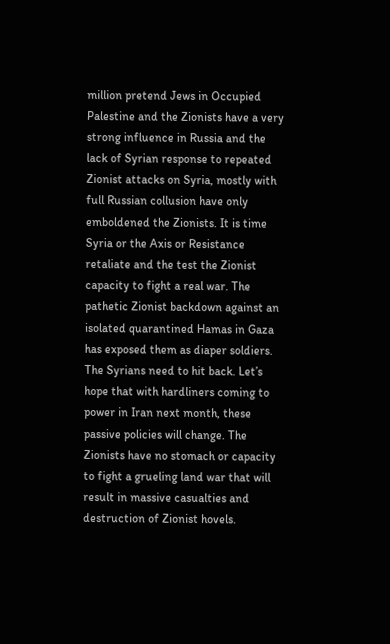million pretend Jews in Occupied Palestine and the Zionists have a very strong influence in Russia and the lack of Syrian response to repeated Zionist attacks on Syria, mostly with full Russian collusion have only emboldened the Zionists. It is time Syria or the Axis or Resistance retaliate and the test the Zionist capacity to fight a real war. The pathetic Zionist backdown against an isolated quarantined Hamas in Gaza has exposed them as diaper soldiers. The Syrians need to hit back. Let’s hope that with hardliners coming to power in Iran next month, these passive policies will change. The Zionists have no stomach or capacity to fight a grueling land war that will result in massive casualties and destruction of Zionist hovels.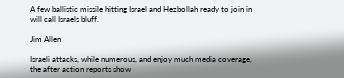A few ballistic missile hitting Israel and Hezbollah ready to join in will call Israels bluff.

Jim Allen

Israeli attacks, while numerous, and enjoy much media coverage, the after action reports show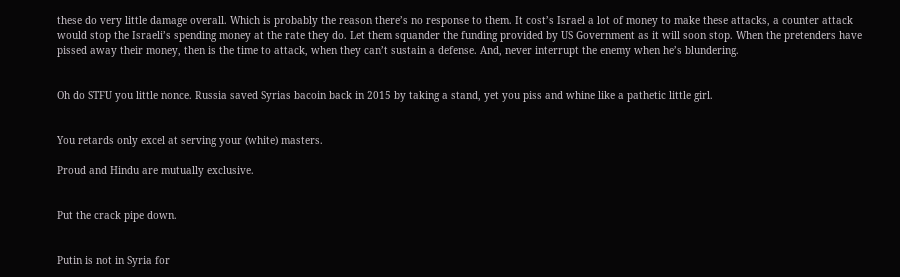these do very little damage overall. Which is probably the reason there’s no response to them. It cost’s Israel a lot of money to make these attacks, a counter attack would stop the Israeli’s spending money at the rate they do. Let them squander the funding provided by US Government as it will soon stop. When the pretenders have pissed away their money, then is the time to attack, when they can’t sustain a defense. And, never interrupt the enemy when he’s blundering.


Oh do STFU you little nonce. Russia saved Syrias bacoin back in 2015 by taking a stand, yet you piss and whine like a pathetic little girl.


You retards only excel at serving your (white) masters.

Proud and Hindu are mutually exclusive.


Put the crack pipe down.


Putin is not in Syria for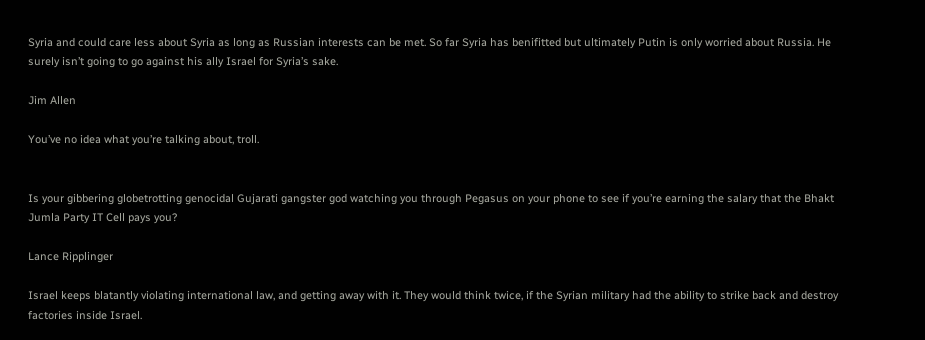Syria and could care less about Syria as long as Russian interests can be met. So far Syria has benifitted but ultimately Putin is only worried about Russia. He surely isn’t going to go against his ally Israel for Syria’s sake.

Jim Allen

You’ve no idea what you’re talking about, troll.


Is your gibbering globetrotting genocidal Gujarati gangster god watching you through Pegasus on your phone to see if you’re earning the salary that the Bhakt Jumla Party IT Cell pays you?

Lance Ripplinger

Israel keeps blatantly violating international law, and getting away with it. They would think twice, if the Syrian military had the ability to strike back and destroy factories inside Israel.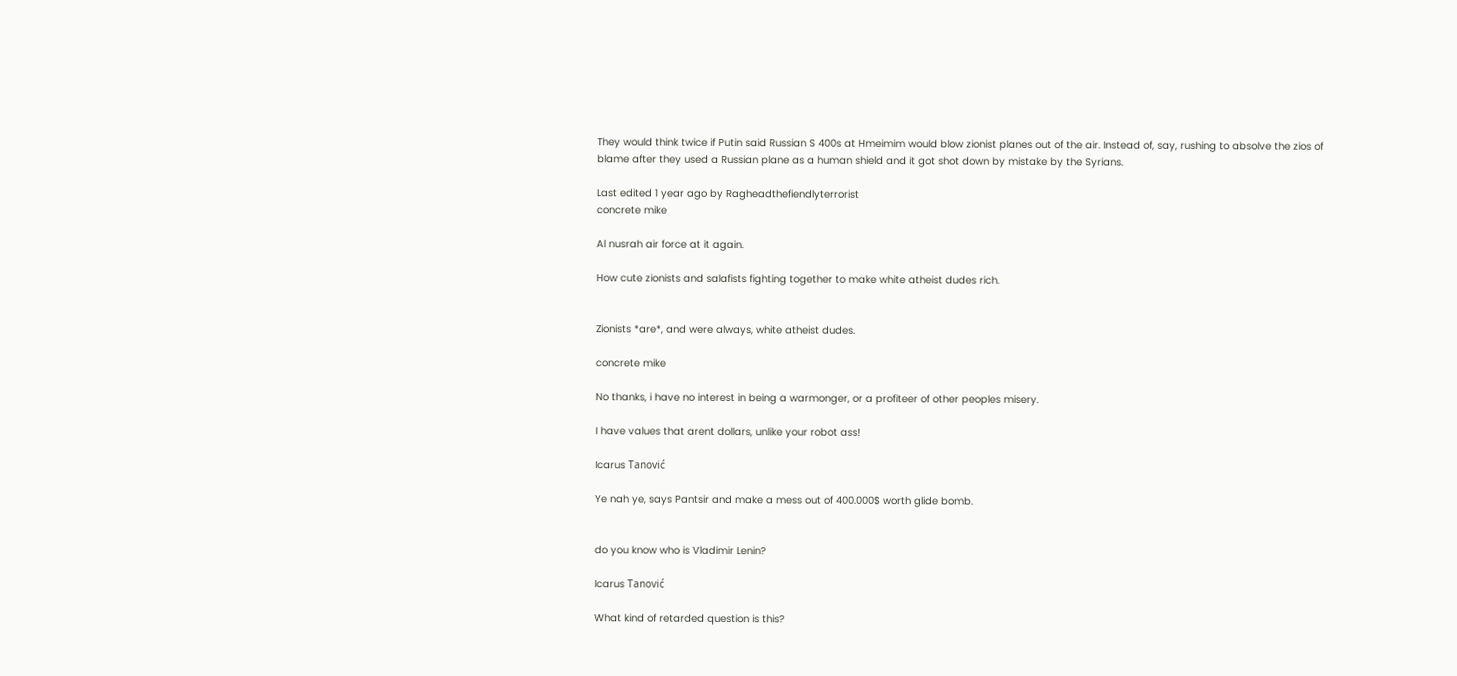They would think twice if Putin said Russian S 400s at Hmeimim would blow zionist planes out of the air. Instead of, say, rushing to absolve the zios of blame after they used a Russian plane as a human shield and it got shot down by mistake by the Syrians.

Last edited 1 year ago by Ragheadthefiendlyterrorist
concrete mike

Al nusrah air force at it again.

How cute zionists and salafists fighting together to make white atheist dudes rich.


Zionists *are*, and were always, white atheist dudes.

concrete mike

No thanks, i have no interest in being a warmonger, or a profiteer of other peoples misery.

I have values that arent dollars, unlike your robot ass!

Icarus Tanović

Ye nah ye, says Pantsir and make a mess out of 400.000$ worth glide bomb.


do you know who is Vladimir Lenin?

Icarus Tanović

What kind of retarded question is this?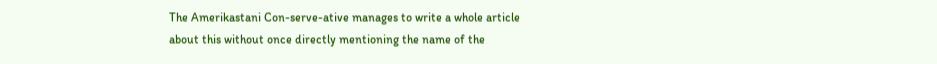The Amerikastani Con-serve-ative manages to write a whole article about this without once directly mentioning the name of the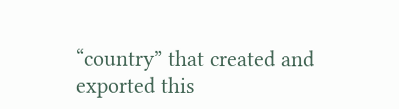“country” that created and exported this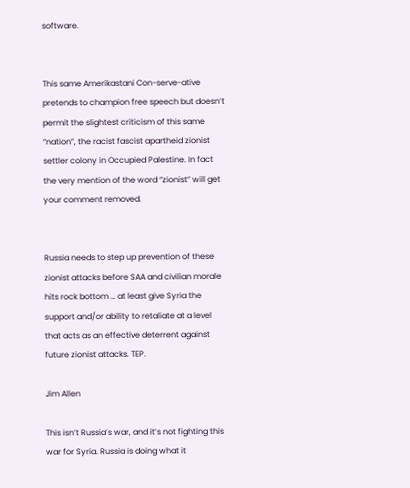software.


This same Amerikastani Con-serve-ative pretends to champion free speech but doesn’t permit the slightest criticism of this same “nation”, the racist fascist apartheid zionist settler colony in Occupied Palestine. In fact the very mention of the word “zionist” will get your comment removed.


Russia needs to step up prevention of these zionist attacks before SAA and civilian morale hits rock bottom … at least give Syria the support and/or ability to retaliate at a level that acts as an effective deterrent against future zionist attacks. TEP.

Jim Allen

This isn’t Russia’s war, and it’s not fighting this war for Syria. Russia is doing what it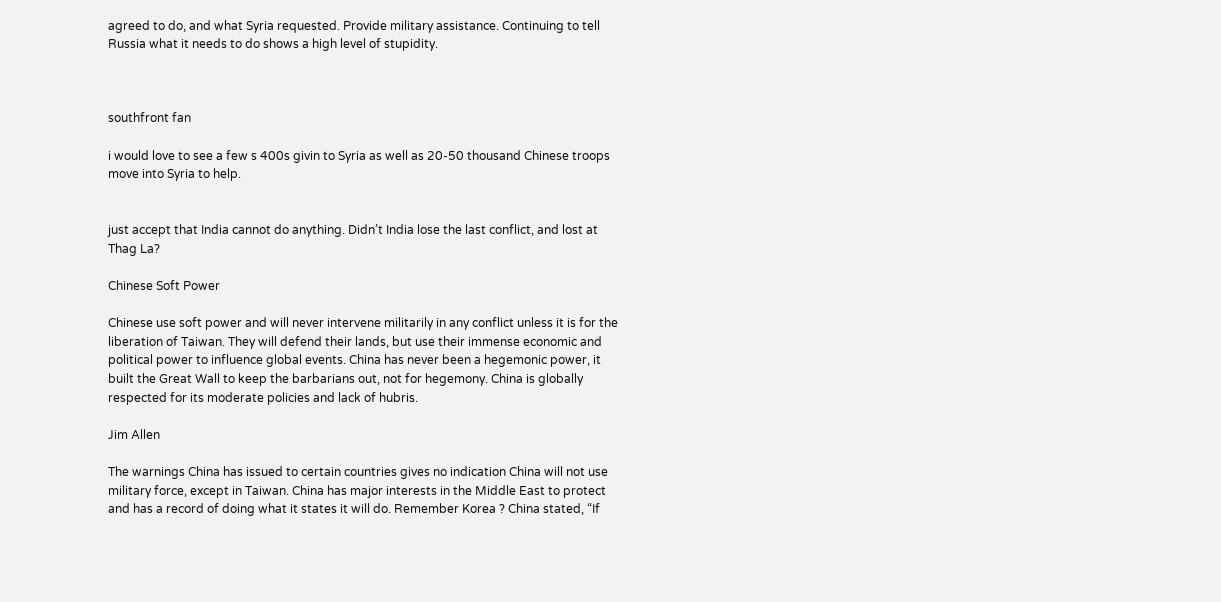agreed to do, and what Syria requested. Provide military assistance. Continuing to tell Russia what it needs to do shows a high level of stupidity.



southfront fan

i would love to see a few s 400s givin to Syria as well as 20-50 thousand Chinese troops move into Syria to help.


just accept that India cannot do anything. Didn’t India lose the last conflict, and lost at Thag La?

Chinese Soft Power

Chinese use soft power and will never intervene militarily in any conflict unless it is for the liberation of Taiwan. They will defend their lands, but use their immense economic and political power to influence global events. China has never been a hegemonic power, it built the Great Wall to keep the barbarians out, not for hegemony. China is globally respected for its moderate policies and lack of hubris.

Jim Allen

The warnings China has issued to certain countries gives no indication China will not use military force, except in Taiwan. China has major interests in the Middle East to protect and has a record of doing what it states it will do. Remember Korea ? China stated, “If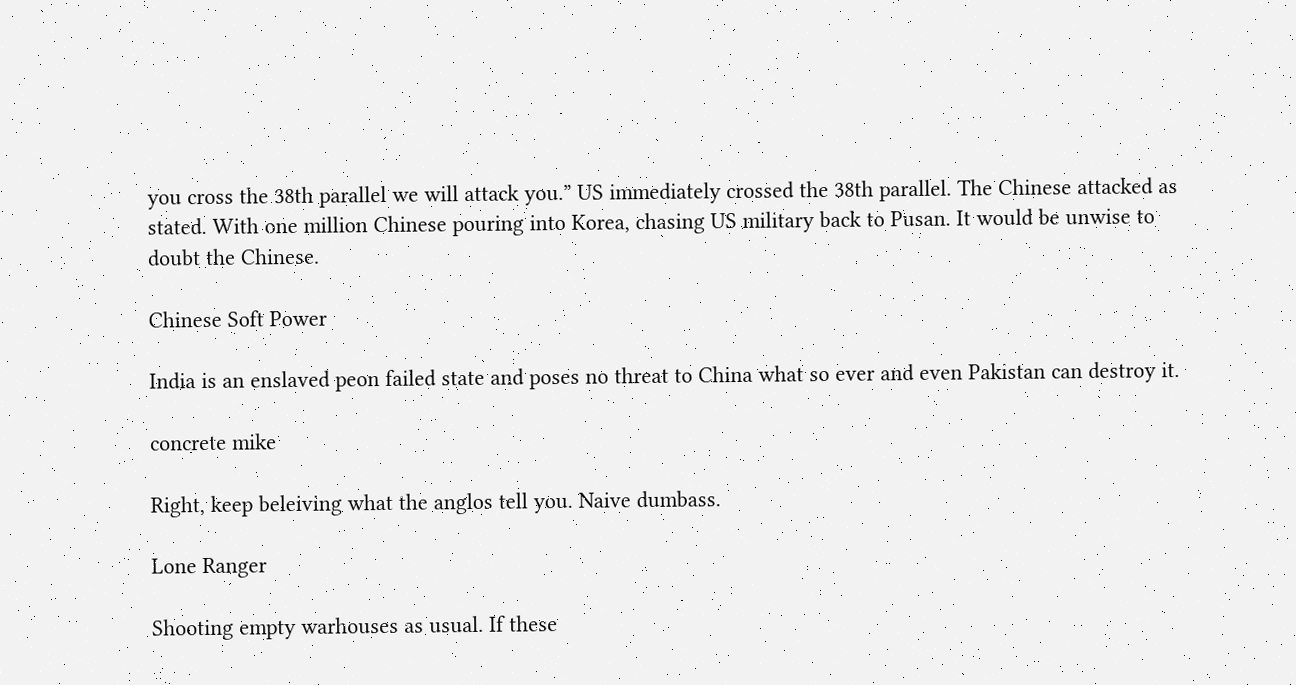you cross the 38th parallel we will attack you.” US immediately crossed the 38th parallel. The Chinese attacked as stated. With one million Chinese pouring into Korea, chasing US military back to Pusan. It would be unwise to doubt the Chinese.

Chinese Soft Power

India is an enslaved peon failed state and poses no threat to China what so ever and even Pakistan can destroy it.

concrete mike

Right, keep beleiving what the anglos tell you. Naive dumbass.

Lone Ranger

Shooting empty warhouses as usual. If these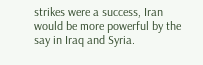strikes were a success, Iran would be more powerful by the say in Iraq and Syria.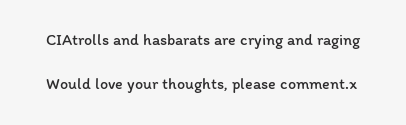CIAtrolls and hasbarats are crying and raging

Would love your thoughts, please comment.x